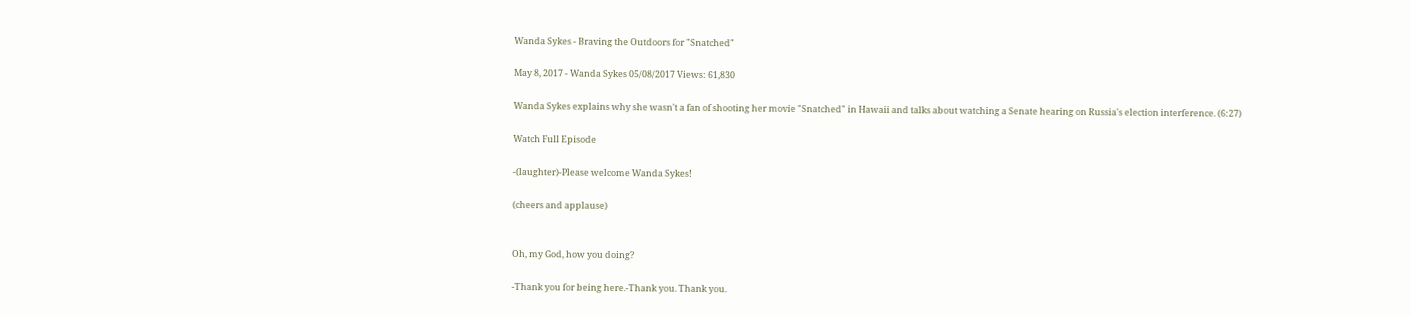Wanda Sykes - Braving the Outdoors for "Snatched"

May 8, 2017 - Wanda Sykes 05/08/2017 Views: 61,830

Wanda Sykes explains why she wasn't a fan of shooting her movie "Snatched" in Hawaii and talks about watching a Senate hearing on Russia's election interference. (6:27)

Watch Full Episode

-(laughter)-Please welcome Wanda Sykes!

(cheers and applause)


Oh, my God, how you doing?

-Thank you for being here.-Thank you. Thank you.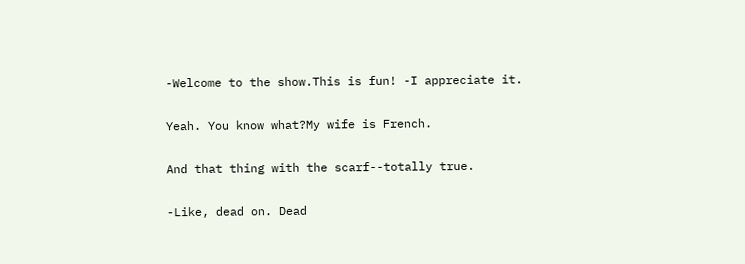-Welcome to the show.This is fun! -I appreciate it.

Yeah. You know what?My wife is French.

And that thing with the scarf--totally true.

-Like, dead on. Dead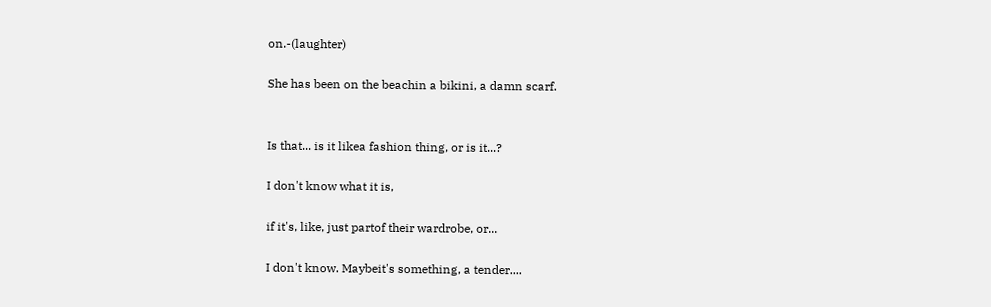on.-(laughter)

She has been on the beachin a bikini, a damn scarf.


Is that... is it likea fashion thing, or is it...?

I don't know what it is,

if it's, like, just partof their wardrobe, or...

I don't know. Maybeit's something, a tender....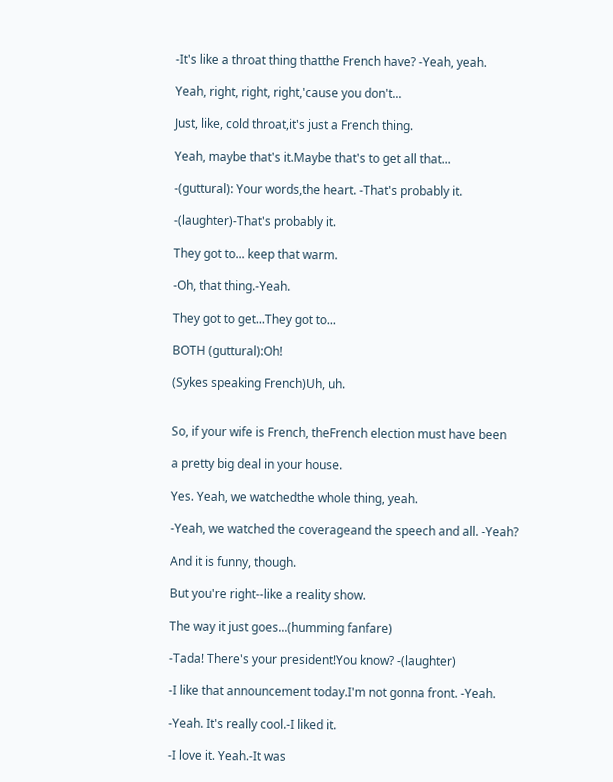-It's like a throat thing thatthe French have? -Yeah, yeah.

Yeah, right, right, right,'cause you don't...

Just, like, cold throat,it's just a French thing.

Yeah, maybe that's it.Maybe that's to get all that...

-(guttural): Your words,the heart. -That's probably it.

-(laughter)-That's probably it.

They got to... keep that warm.

-Oh, that thing.-Yeah.

They got to get...They got to...

BOTH (guttural):Oh!

(Sykes speaking French)Uh, uh.


So, if your wife is French, theFrench election must have been

a pretty big deal in your house.

Yes. Yeah, we watchedthe whole thing, yeah.

-Yeah, we watched the coverageand the speech and all. -Yeah?

And it is funny, though.

But you're right--like a reality show.

The way it just goes...(humming fanfare)

-Tada! There's your president!You know? -(laughter)

-I like that announcement today.I'm not gonna front. -Yeah.

-Yeah. It's really cool.-I liked it.

-I love it. Yeah.-It was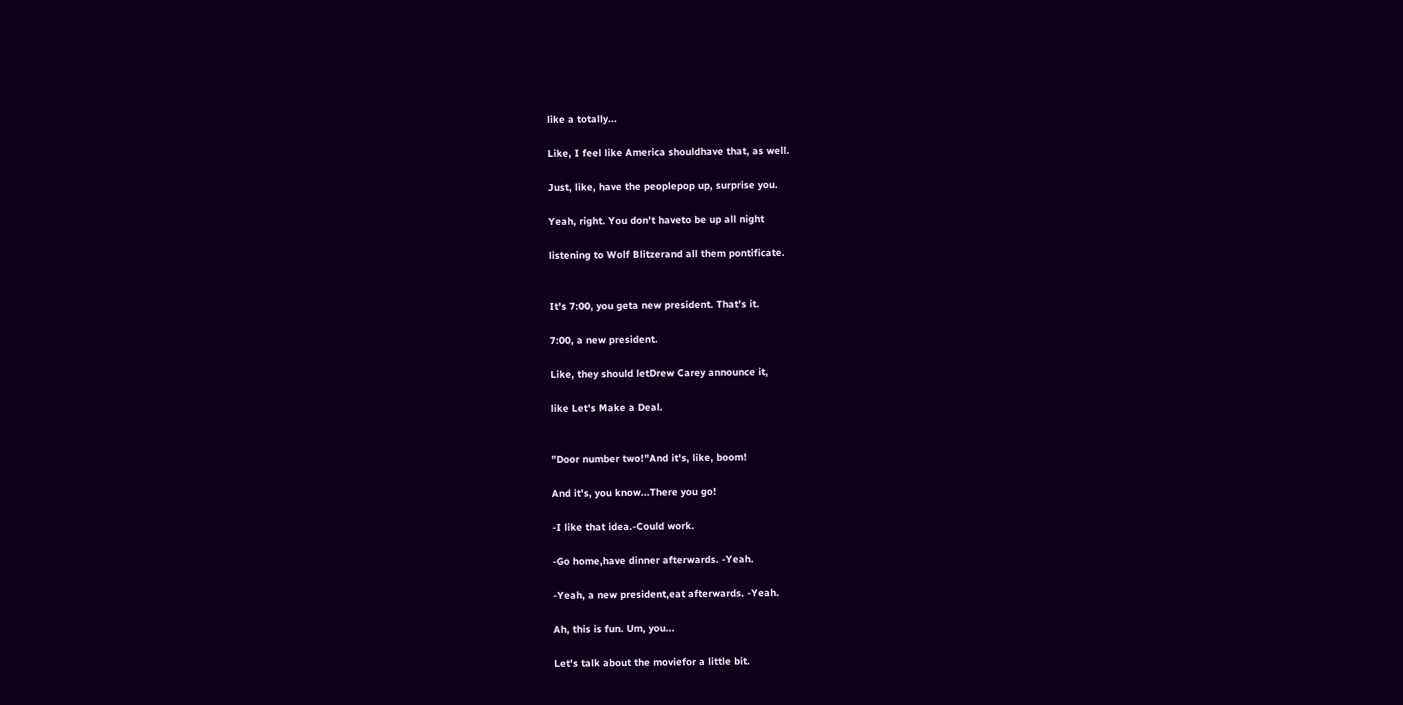like a totally...

Like, I feel like America shouldhave that, as well.

Just, like, have the peoplepop up, surprise you.

Yeah, right. You don't haveto be up all night

listening to Wolf Blitzerand all them pontificate.


It's 7:00, you geta new president. That's it.

7:00, a new president.

Like, they should letDrew Carey announce it,

like Let's Make a Deal.


"Door number two!"And it's, like, boom!

And it's, you know...There you go!

-I like that idea.-Could work.

-Go home,have dinner afterwards. -Yeah.

-Yeah, a new president,eat afterwards. -Yeah.

Ah, this is fun. Um, you...

Let's talk about the moviefor a little bit.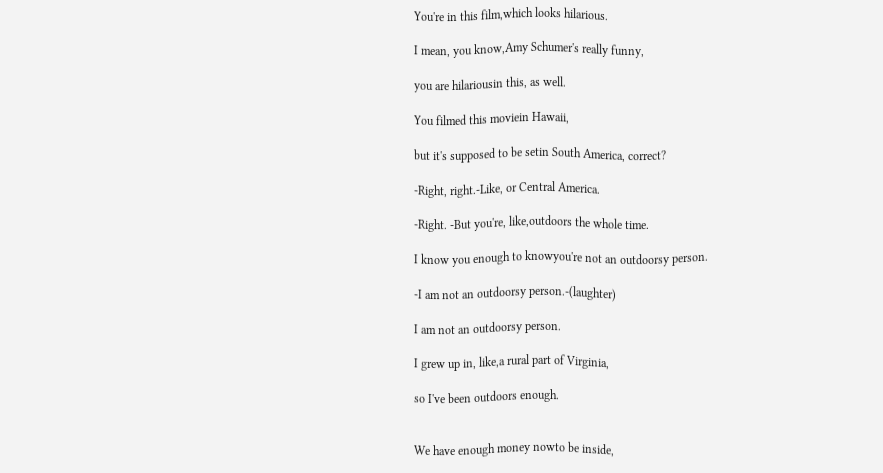You're in this film,which looks hilarious.

I mean, you know,Amy Schumer's really funny,

you are hilariousin this, as well.

You filmed this moviein Hawaii,

but it's supposed to be setin South America, correct?

-Right, right.-Like, or Central America.

-Right. -But you're, like,outdoors the whole time.

I know you enough to knowyou're not an outdoorsy person.

-I am not an outdoorsy person.-(laughter)

I am not an outdoorsy person.

I grew up in, like,a rural part of Virginia,

so I've been outdoors enough.


We have enough money nowto be inside,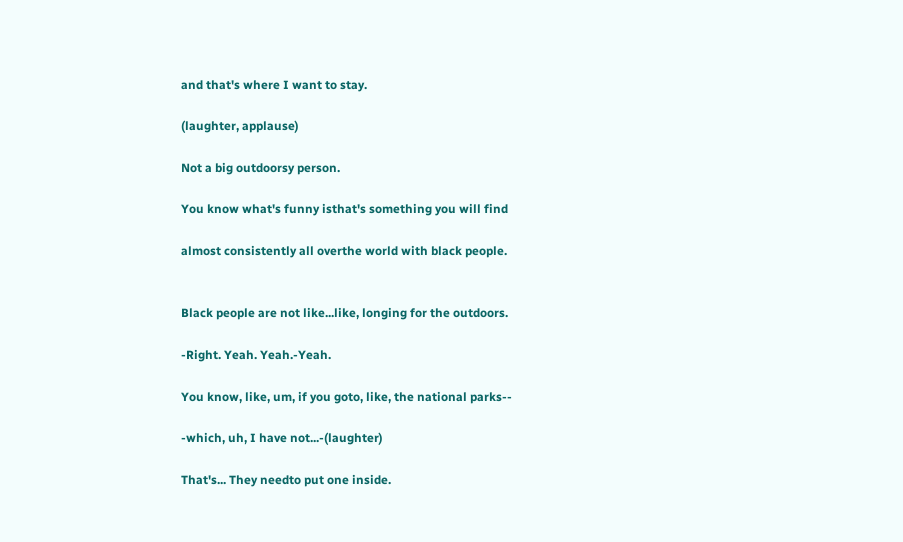and that's where I want to stay.

(laughter, applause)

Not a big outdoorsy person.

You know what's funny isthat's something you will find

almost consistently all overthe world with black people.


Black people are not like...like, longing for the outdoors.

-Right. Yeah. Yeah.-Yeah.

You know, like, um, if you goto, like, the national parks--

-which, uh, I have not...-(laughter)

That's... They needto put one inside.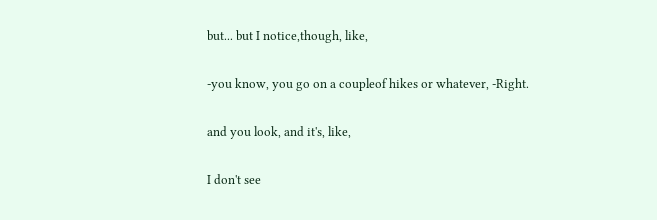but... but I notice,though, like,

-you know, you go on a coupleof hikes or whatever, -Right.

and you look, and it's, like,

I don't see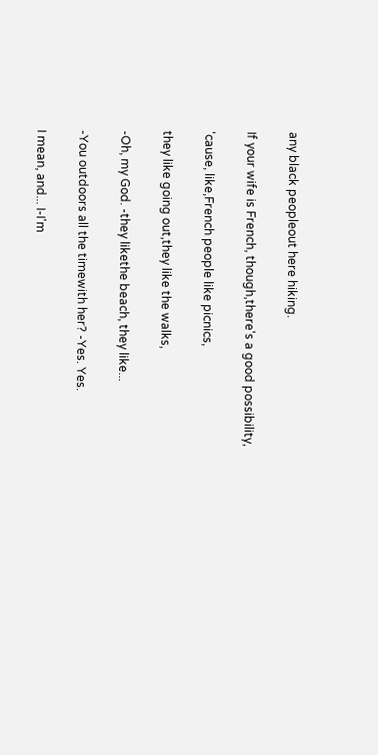any black peopleout here hiking.

If your wife is French, though,there's a good possibility,

'cause, like,French people like picnics,

they like going out,they like the walks,

-Oh, my God. -they likethe beach, they like...

-You outdoors all the timewith her? -Yes. Yes.

I mean, and... I-I'm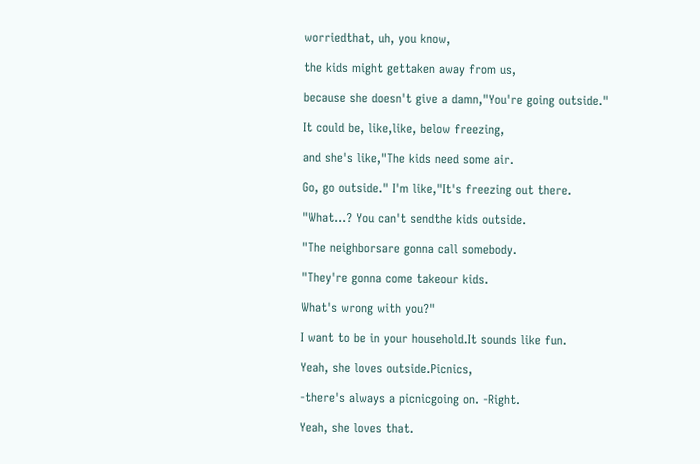worriedthat, uh, you know,

the kids might gettaken away from us,

because she doesn't give a damn,"You're going outside."

It could be, like,like, below freezing,

and she's like,"The kids need some air.

Go, go outside." I'm like,"It's freezing out there.

"What...? You can't sendthe kids outside.

"The neighborsare gonna call somebody.

"They're gonna come takeour kids.

What's wrong with you?"

I want to be in your household.It sounds like fun.

Yeah, she loves outside.Picnics,

-there's always a picnicgoing on. -Right.

Yeah, she loves that.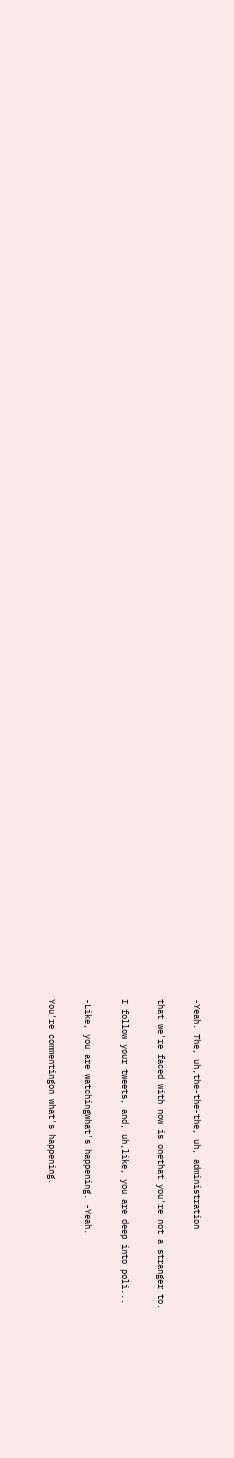-Yeah. The, uh,the-the-the, uh, administration

that we're faced with now is onethat you're not a stranger to.

I follow your tweets, and, uh,like, you are deep into poli...

-Like, you are watchingwhat's happening. -Yeah.

You're commentingon what's happening.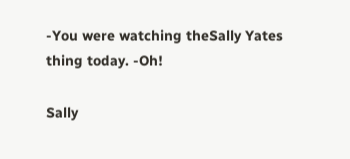-You were watching theSally Yates thing today. -Oh!

Sally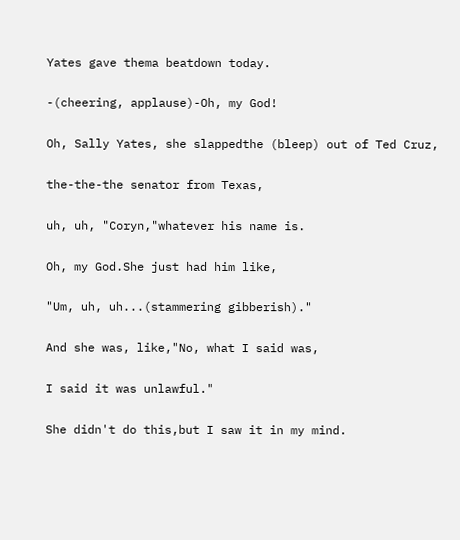Yates gave thema beatdown today.

-(cheering, applause)-Oh, my God!

Oh, Sally Yates, she slappedthe (bleep) out of Ted Cruz,

the-the-the senator from Texas,

uh, uh, "Coryn,"whatever his name is.

Oh, my God.She just had him like,

"Um, uh, uh...(stammering gibberish)."

And she was, like,"No, what I said was,

I said it was unlawful."

She didn't do this,but I saw it in my mind.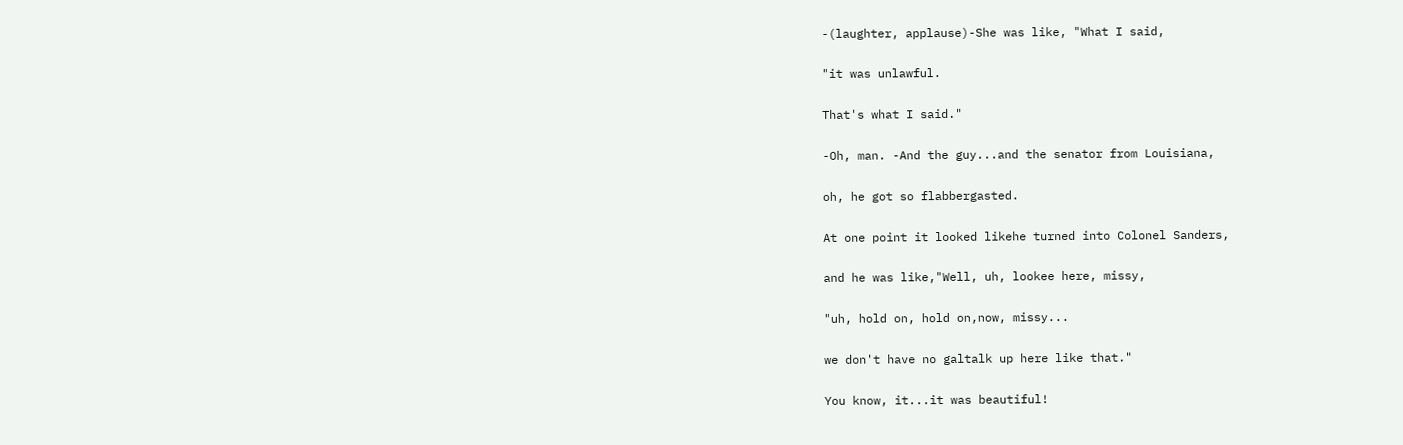-(laughter, applause)-She was like, "What I said,

"it was unlawful.

That's what I said."

-Oh, man. -And the guy...and the senator from Louisiana,

oh, he got so flabbergasted.

At one point it looked likehe turned into Colonel Sanders,

and he was like,"Well, uh, lookee here, missy,

"uh, hold on, hold on,now, missy...

we don't have no galtalk up here like that."

You know, it...it was beautiful!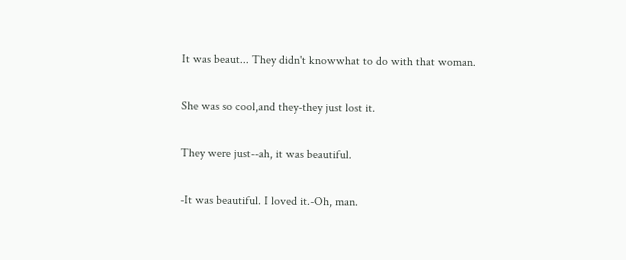It was beaut... They didn't knowwhat to do with that woman.

She was so cool,and they-they just lost it.

They were just--ah, it was beautiful.

-It was beautiful. I loved it.-Oh, man.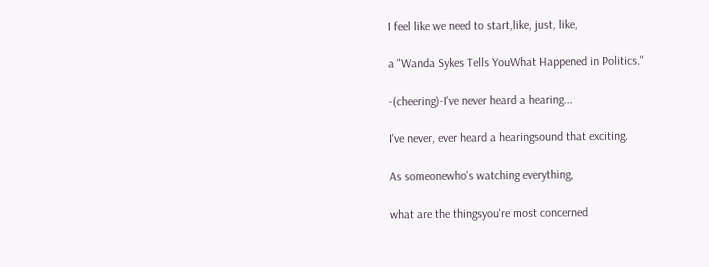I feel like we need to start,like, just, like,

a "Wanda Sykes Tells YouWhat Happened in Politics."

-(cheering)-I've never heard a hearing...

I've never, ever heard a hearingsound that exciting.

As someonewho's watching everything,

what are the thingsyou're most concerned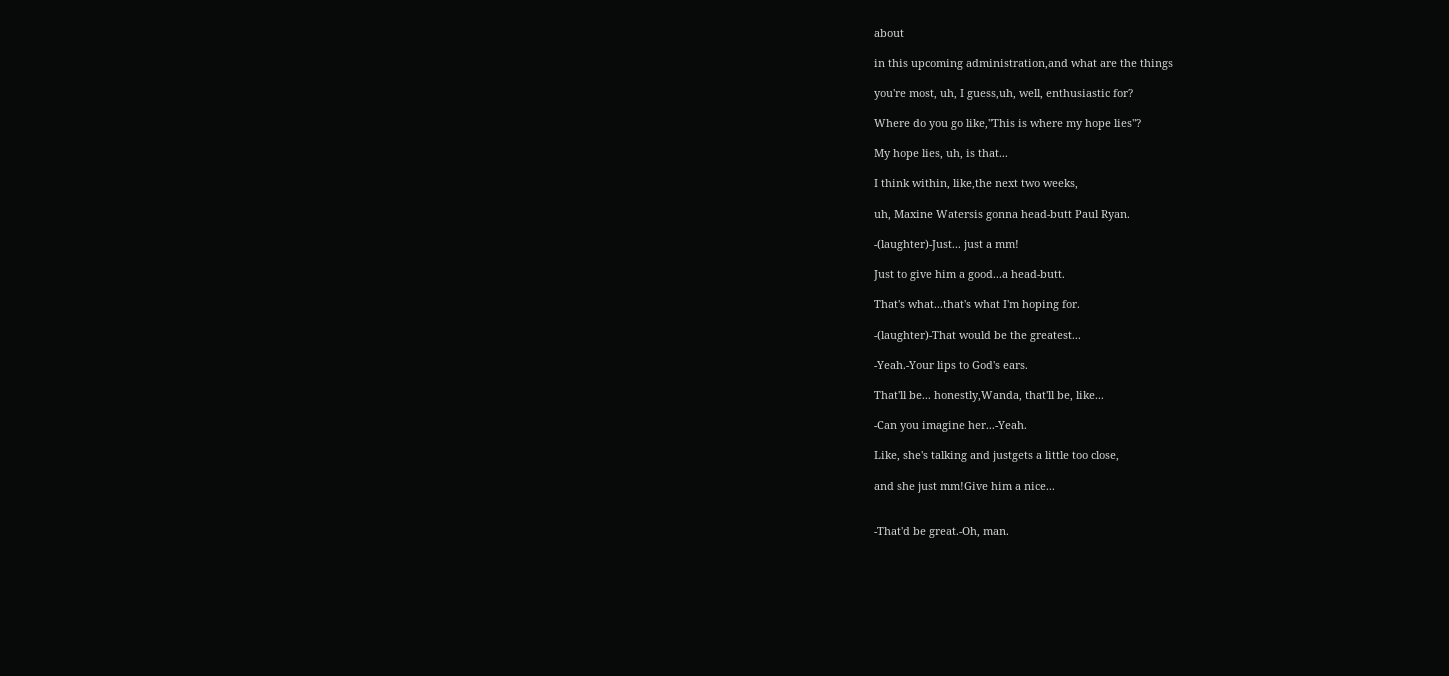about

in this upcoming administration,and what are the things

you're most, uh, I guess,uh, well, enthusiastic for?

Where do you go like,"This is where my hope lies"?

My hope lies, uh, is that...

I think within, like,the next two weeks,

uh, Maxine Watersis gonna head-butt Paul Ryan.

-(laughter)-Just... just a mm!

Just to give him a good...a head-butt.

That's what...that's what I'm hoping for.

-(laughter)-That would be the greatest...

-Yeah.-Your lips to God's ears.

That'll be... honestly,Wanda, that'll be, like...

-Can you imagine her...-Yeah.

Like, she's talking and justgets a little too close,

and she just mm!Give him a nice...


-That'd be great.-Oh, man.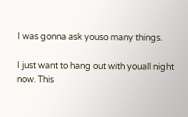I was gonna ask youso many things.

I just want to hang out with youall night now. This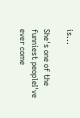is...

She's one of the funniest peopleI've ever come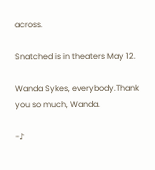across.

Snatched is in theaters May 12.

Wanda Sykes, everybody.Thank you so much, Wanda.

-♪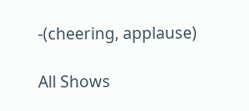-(cheering, applause)

All Shows